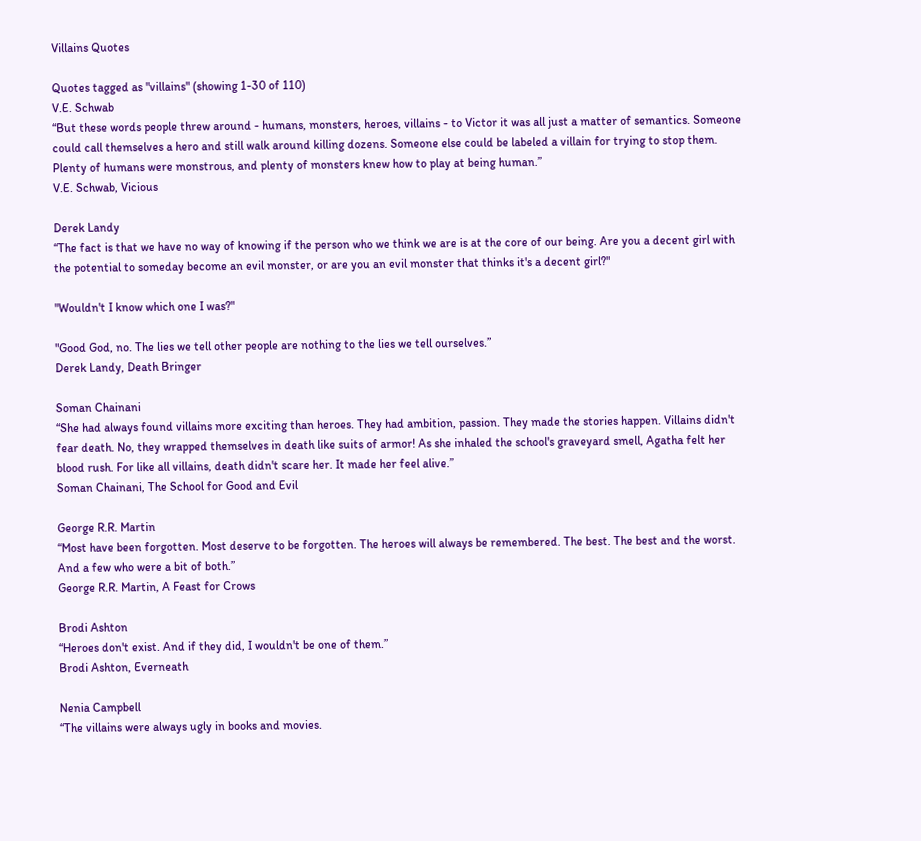Villains Quotes

Quotes tagged as "villains" (showing 1-30 of 110)
V.E. Schwab
“But these words people threw around - humans, monsters, heroes, villains - to Victor it was all just a matter of semantics. Someone could call themselves a hero and still walk around killing dozens. Someone else could be labeled a villain for trying to stop them. Plenty of humans were monstrous, and plenty of monsters knew how to play at being human.”
V.E. Schwab, Vicious

Derek Landy
“The fact is that we have no way of knowing if the person who we think we are is at the core of our being. Are you a decent girl with the potential to someday become an evil monster, or are you an evil monster that thinks it's a decent girl?"

"Wouldn't I know which one I was?"

"Good God, no. The lies we tell other people are nothing to the lies we tell ourselves.”
Derek Landy, Death Bringer

Soman Chainani
“She had always found villains more exciting than heroes. They had ambition, passion. They made the stories happen. Villains didn't fear death. No, they wrapped themselves in death like suits of armor! As she inhaled the school's graveyard smell, Agatha felt her blood rush. For like all villains, death didn't scare her. It made her feel alive.”
Soman Chainani, The School for Good and Evil

George R.R. Martin
“Most have been forgotten. Most deserve to be forgotten. The heroes will always be remembered. The best. The best and the worst. And a few who were a bit of both.”
George R.R. Martin, A Feast for Crows

Brodi Ashton
“Heroes don't exist. And if they did, I wouldn't be one of them.”
Brodi Ashton, Everneath

Nenia Campbell
“The villains were always ugly in books and movies.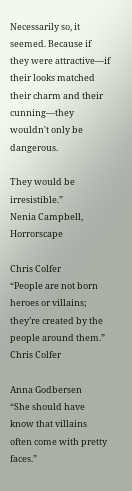Necessarily so, it seemed. Because if they were attractive—if their looks matched their charm and their cunning—they wouldn't only be dangerous.

They would be irresistible.”
Nenia Campbell, Horrorscape

Chris Colfer
“People are not born heroes or villains; they’re created by the people around them.”
Chris Colfer

Anna Godbersen
“She should have know that villains often come with pretty faces.”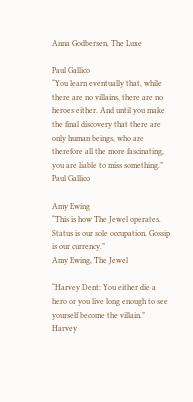Anna Godbersen, The Luxe

Paul Gallico
“You learn eventually that, while there are no villains, there are no heroes either. And until you make the final discovery that there are only human beings, who are therefore all the more fascinating, you are liable to miss something.”
Paul Gallico

Amy Ewing
“This is how The Jewel operates. Status is our sole occupation. Gossip is our currency.”
Amy Ewing, The Jewel

“Harvey Dent: You either die a hero or you live long enough to see yourself become the villain.”
Harvey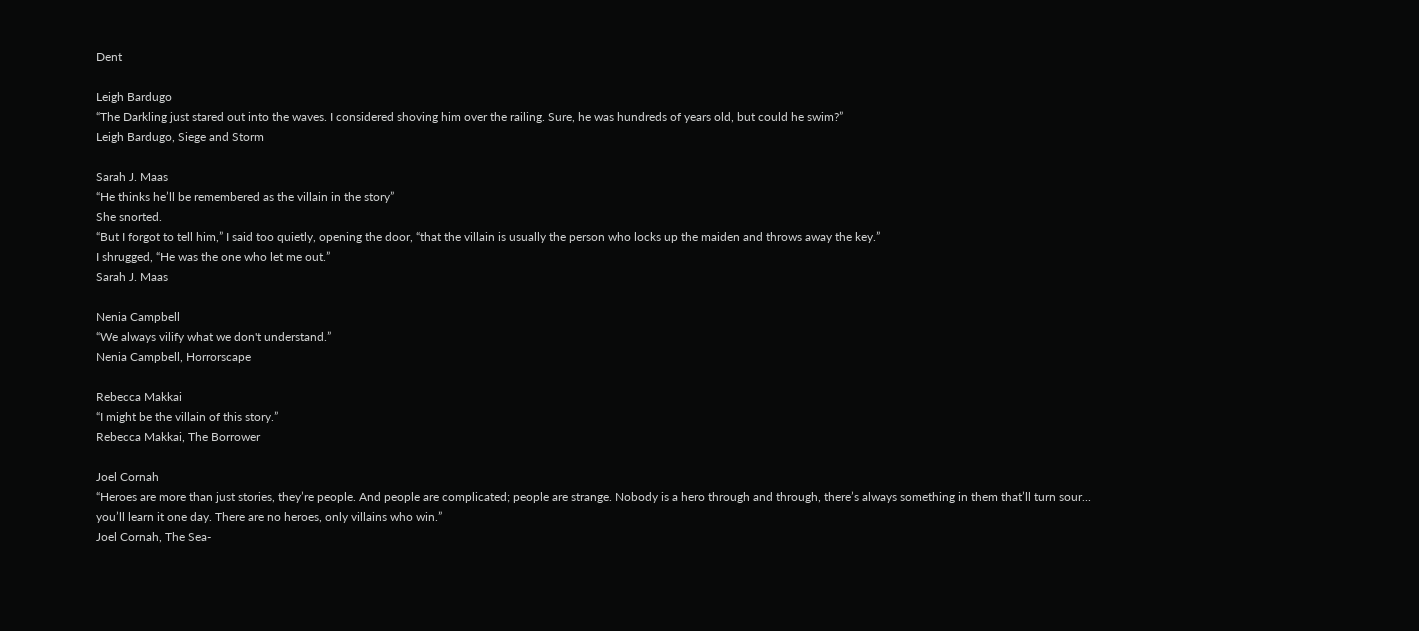Dent

Leigh Bardugo
“The Darkling just stared out into the waves. I considered shoving him over the railing. Sure, he was hundreds of years old, but could he swim?”
Leigh Bardugo, Siege and Storm

Sarah J. Maas
“He thinks he’ll be remembered as the villain in the story”
She snorted.
“But I forgot to tell him,” I said too quietly, opening the door, “that the villain is usually the person who locks up the maiden and throws away the key.”
I shrugged, “He was the one who let me out.”
Sarah J. Maas

Nenia Campbell
“We always vilify what we don't understand.”
Nenia Campbell, Horrorscape

Rebecca Makkai
“I might be the villain of this story.”
Rebecca Makkai, The Borrower

Joel Cornah
“Heroes are more than just stories, they’re people. And people are complicated; people are strange. Nobody is a hero through and through, there’s always something in them that’ll turn sour... you’ll learn it one day. There are no heroes, only villains who win.”
Joel Cornah, The Sea-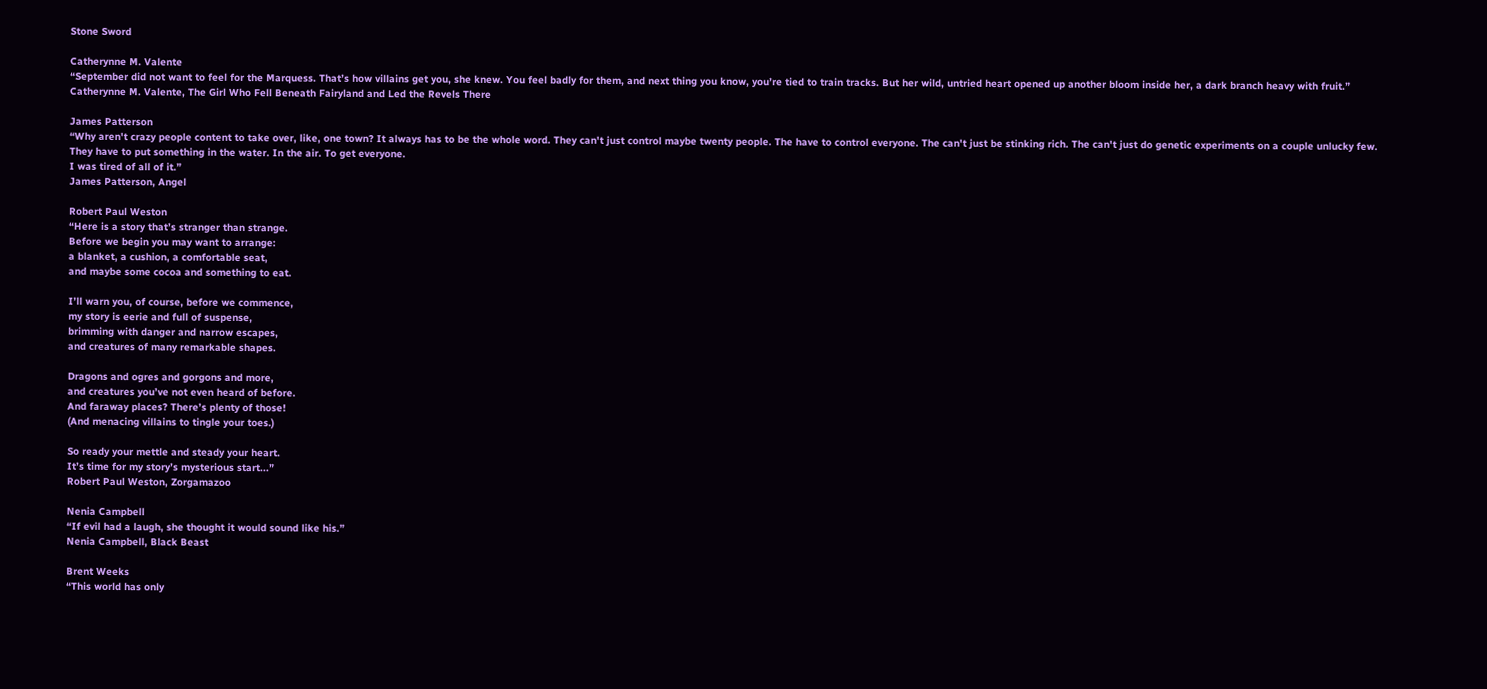Stone Sword

Catherynne M. Valente
“September did not want to feel for the Marquess. That’s how villains get you, she knew. You feel badly for them, and next thing you know, you’re tied to train tracks. But her wild, untried heart opened up another bloom inside her, a dark branch heavy with fruit.”
Catherynne M. Valente, The Girl Who Fell Beneath Fairyland and Led the Revels There

James Patterson
“Why aren't crazy people content to take over, like, one town? It always has to be the whole word. They can't just control maybe twenty people. The have to control everyone. The can't just be stinking rich. The can't just do genetic experiments on a couple unlucky few. They have to put something in the water. In the air. To get everyone.
I was tired of all of it.”
James Patterson, Angel

Robert Paul Weston
“Here is a story that’s stranger than strange.
Before we begin you may want to arrange:
a blanket, a cushion, a comfortable seat,
and maybe some cocoa and something to eat.

I’ll warn you, of course, before we commence,
my story is eerie and full of suspense,
brimming with danger and narrow escapes,
and creatures of many remarkable shapes.

Dragons and ogres and gorgons and more,
and creatures you’ve not even heard of before.
And faraway places? There’s plenty of those!
(And menacing villains to tingle your toes.)

So ready your mettle and steady your heart.
It’s time for my story’s mysterious start...”
Robert Paul Weston, Zorgamazoo

Nenia Campbell
“If evil had a laugh, she thought it would sound like his.”
Nenia Campbell, Black Beast

Brent Weeks
“This world has only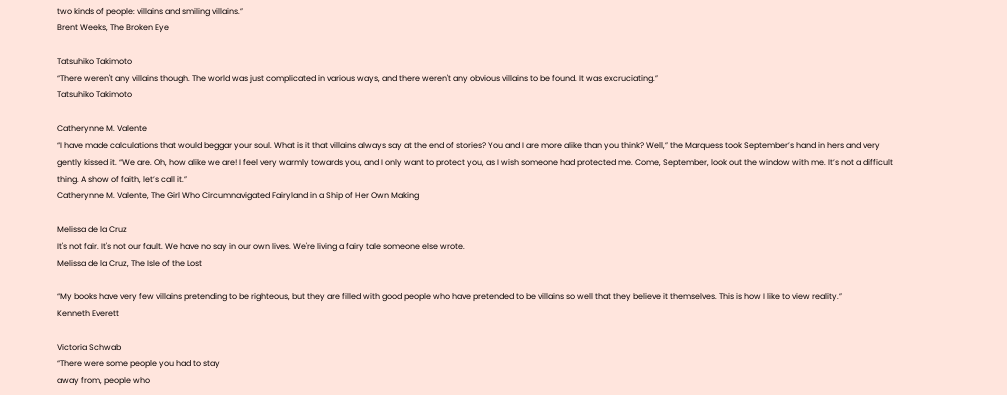two kinds of people: villains and smiling villains.”
Brent Weeks, The Broken Eye

Tatsuhiko Takimoto
“There weren't any villains though. The world was just complicated in various ways, and there weren't any obvious villains to be found. It was excruciating.”
Tatsuhiko Takimoto

Catherynne M. Valente
“I have made calculations that would beggar your soul. What is it that villains always say at the end of stories? You and I are more alike than you think? Well,” the Marquess took September’s hand in hers and very gently kissed it. “We are. Oh, how alike we are! I feel very warmly towards you, and I only want to protect you, as I wish someone had protected me. Come, September, look out the window with me. It’s not a difficult thing. A show of faith, let’s call it.”
Catherynne M. Valente, The Girl Who Circumnavigated Fairyland in a Ship of Her Own Making

Melissa de la Cruz
It's not fair. It's not our fault. We have no say in our own lives. We're living a fairy tale someone else wrote.
Melissa de la Cruz, The Isle of the Lost

“My books have very few villains pretending to be righteous, but they are filled with good people who have pretended to be villains so well that they believe it themselves. This is how I like to view reality.”
Kenneth Everett

Victoria Schwab
“There were some people you had to stay
away from, people who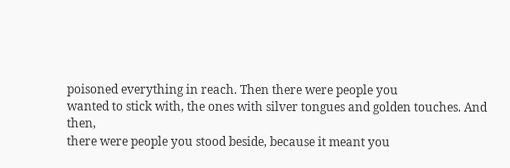poisoned everything in reach. Then there were people you
wanted to stick with, the ones with silver tongues and golden touches. And then,
there were people you stood beside, because it meant you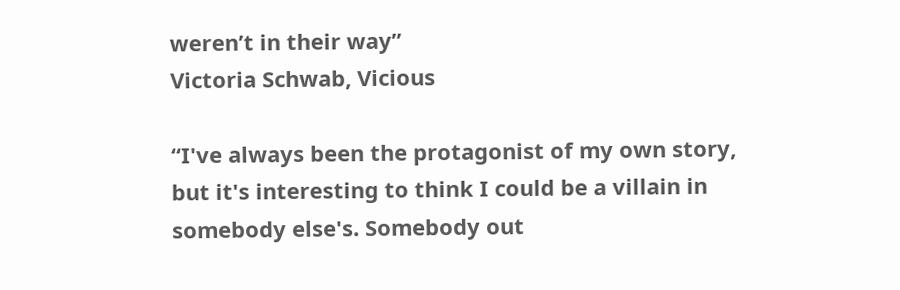weren’t in their way”
Victoria Schwab, Vicious

“I've always been the protagonist of my own story, but it's interesting to think I could be a villain in somebody else's. Somebody out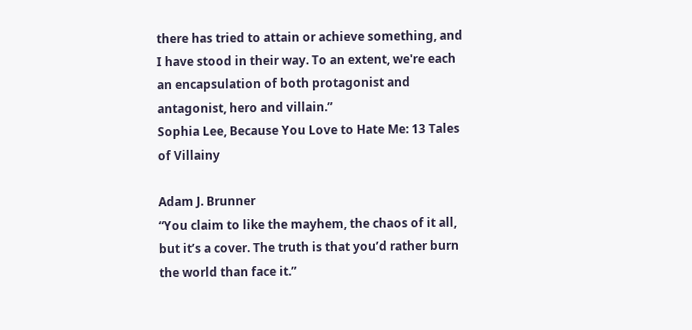there has tried to attain or achieve something, and I have stood in their way. To an extent, we're each an encapsulation of both protagonist and antagonist, hero and villain.”
Sophia Lee, Because You Love to Hate Me: 13 Tales of Villainy

Adam J. Brunner
“You claim to like the mayhem, the chaos of it all, but it’s a cover. The truth is that you’d rather burn the world than face it.”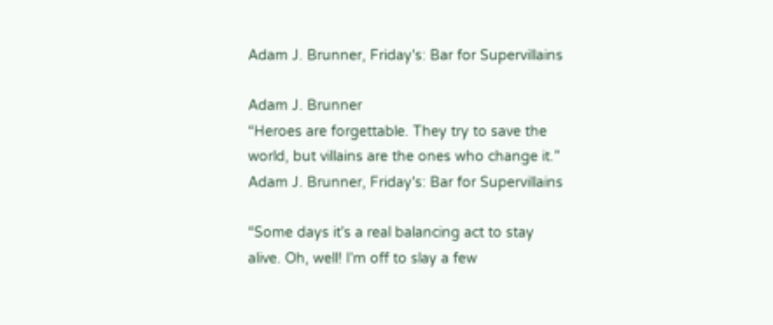Adam J. Brunner, Friday's: Bar for Supervillains

Adam J. Brunner
“Heroes are forgettable. They try to save the world, but villains are the ones who change it.”
Adam J. Brunner, Friday's: Bar for Supervillains

“Some days it's a real balancing act to stay alive. Oh, well! I'm off to slay a few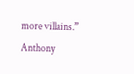more villains.”
Anthony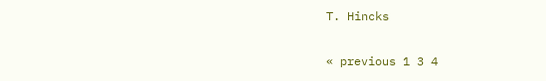T. Hincks

« previous 1 3 4